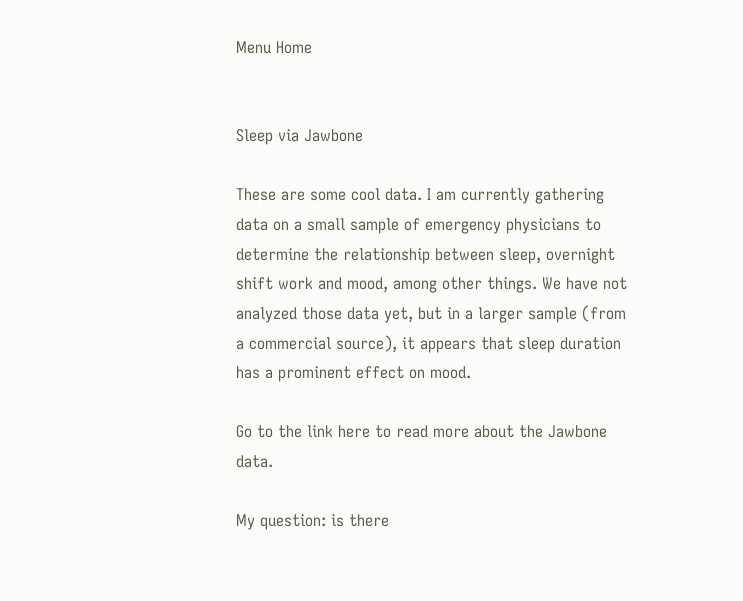Menu Home


Sleep via Jawbone

These are some cool data. I am currently gathering data on a small sample of emergency physicians to determine the relationship between sleep, overnight shift work and mood, among other things. We have not analyzed those data yet, but in a larger sample (from a commercial source), it appears that sleep duration has a prominent effect on mood.

Go to the link here to read more about the Jawbone data.

My question: is there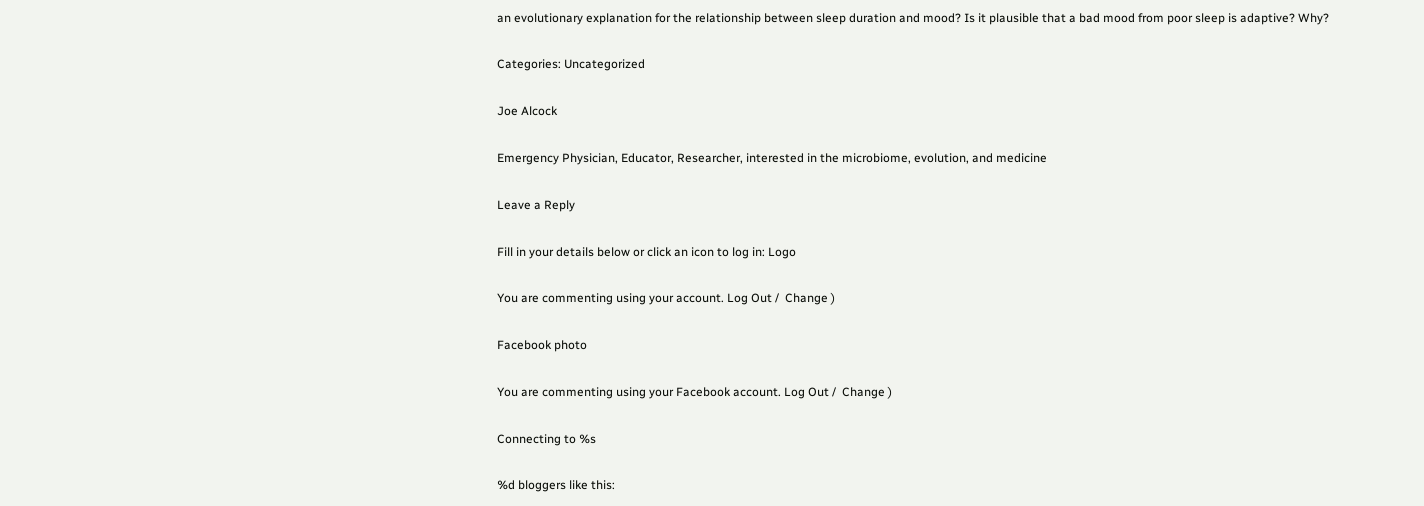an evolutionary explanation for the relationship between sleep duration and mood? Is it plausible that a bad mood from poor sleep is adaptive? Why?

Categories: Uncategorized

Joe Alcock

Emergency Physician, Educator, Researcher, interested in the microbiome, evolution, and medicine

Leave a Reply

Fill in your details below or click an icon to log in: Logo

You are commenting using your account. Log Out /  Change )

Facebook photo

You are commenting using your Facebook account. Log Out /  Change )

Connecting to %s

%d bloggers like this: